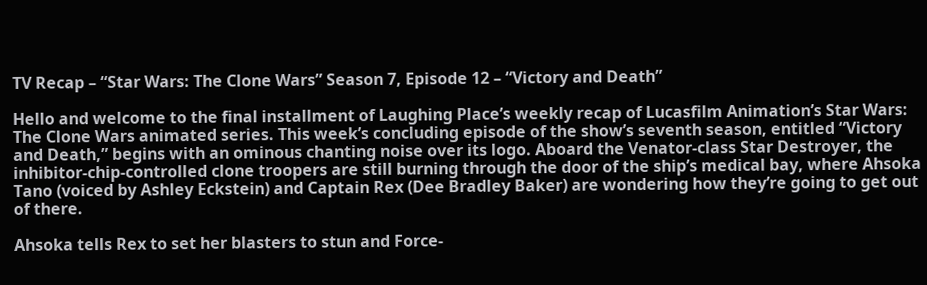TV Recap – “Star Wars: The Clone Wars” Season 7, Episode 12 – “Victory and Death”

Hello and welcome to the final installment of Laughing Place’s weekly recap of Lucasfilm Animation’s Star Wars: The Clone Wars animated series. This week’s concluding episode of the show’s seventh season, entitled “Victory and Death,” begins with an ominous chanting noise over its logo. Aboard the Venator-class Star Destroyer, the inhibitor-chip-controlled clone troopers are still burning through the door of the ship’s medical bay, where Ahsoka Tano (voiced by Ashley Eckstein) and Captain Rex (Dee Bradley Baker) are wondering how they’re going to get out of there.

Ahsoka tells Rex to set her blasters to stun and Force-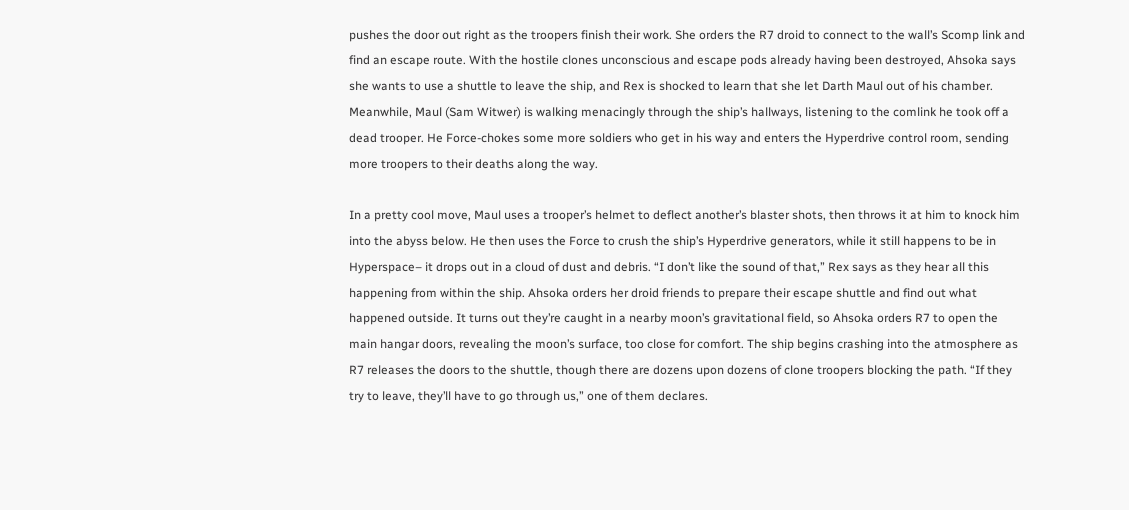pushes the door out right as the troopers finish their work. She orders the R7 droid to connect to the wall’s Scomp link and find an escape route. With the hostile clones unconscious and escape pods already having been destroyed, Ahsoka says she wants to use a shuttle to leave the ship, and Rex is shocked to learn that she let Darth Maul out of his chamber. Meanwhile, Maul (Sam Witwer) is walking menacingly through the ship’s hallways, listening to the comlink he took off a dead trooper. He Force-chokes some more soldiers who get in his way and enters the Hyperdrive control room, sending more troopers to their deaths along the way.

In a pretty cool move, Maul uses a trooper’s helmet to deflect another’s blaster shots, then throws it at him to knock him into the abyss below. He then uses the Force to crush the ship’s Hyperdrive generators, while it still happens to be in Hyperspace– it drops out in a cloud of dust and debris. “I don’t like the sound of that,” Rex says as they hear all this happening from within the ship. Ahsoka orders her droid friends to prepare their escape shuttle and find out what happened outside. It turns out they’re caught in a nearby moon’s gravitational field, so Ahsoka orders R7 to open the main hangar doors, revealing the moon’s surface, too close for comfort. The ship begins crashing into the atmosphere as R7 releases the doors to the shuttle, though there are dozens upon dozens of clone troopers blocking the path. “If they try to leave, they’ll have to go through us,” one of them declares.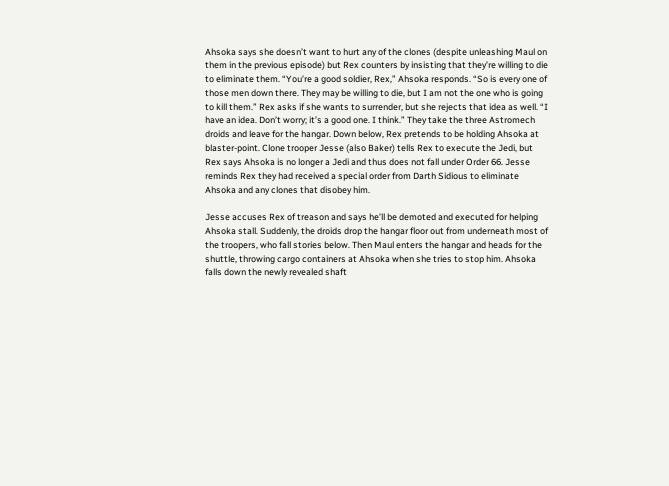Ahsoka says she doesn’t want to hurt any of the clones (despite unleashing Maul on them in the previous episode) but Rex counters by insisting that they’re willing to die to eliminate them. “You’re a good soldier, Rex,” Ahsoka responds. “So is every one of those men down there. They may be willing to die, but I am not the one who is going to kill them.” Rex asks if she wants to surrender, but she rejects that idea as well. “I have an idea. Don’t worry; it’s a good one. I think.” They take the three Astromech droids and leave for the hangar. Down below, Rex pretends to be holding Ahsoka at blaster-point. Clone trooper Jesse (also Baker) tells Rex to execute the Jedi, but Rex says Ahsoka is no longer a Jedi and thus does not fall under Order 66. Jesse reminds Rex they had received a special order from Darth Sidious to eliminate Ahsoka and any clones that disobey him.

Jesse accuses Rex of treason and says he’ll be demoted and executed for helping Ahsoka stall. Suddenly, the droids drop the hangar floor out from underneath most of the troopers, who fall stories below. Then Maul enters the hangar and heads for the shuttle, throwing cargo containers at Ahsoka when she tries to stop him. Ahsoka falls down the newly revealed shaft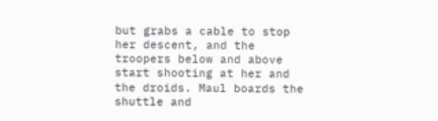but grabs a cable to stop her descent, and the troopers below and above start shooting at her and the droids. Maul boards the shuttle and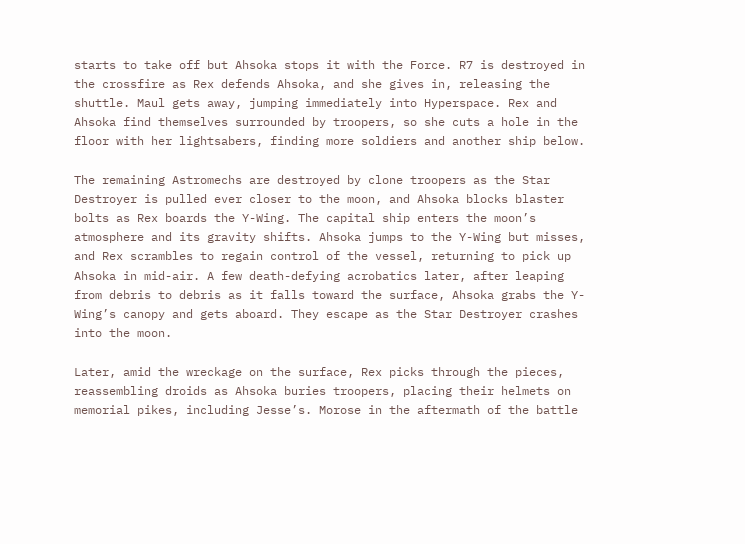starts to take off but Ahsoka stops it with the Force. R7 is destroyed in the crossfire as Rex defends Ahsoka, and she gives in, releasing the shuttle. Maul gets away, jumping immediately into Hyperspace. Rex and Ahsoka find themselves surrounded by troopers, so she cuts a hole in the floor with her lightsabers, finding more soldiers and another ship below.

The remaining Astromechs are destroyed by clone troopers as the Star Destroyer is pulled ever closer to the moon, and Ahsoka blocks blaster bolts as Rex boards the Y-Wing. The capital ship enters the moon’s atmosphere and its gravity shifts. Ahsoka jumps to the Y-Wing but misses, and Rex scrambles to regain control of the vessel, returning to pick up Ahsoka in mid-air. A few death-defying acrobatics later, after leaping from debris to debris as it falls toward the surface, Ahsoka grabs the Y-Wing’s canopy and gets aboard. They escape as the Star Destroyer crashes into the moon.

Later, amid the wreckage on the surface, Rex picks through the pieces, reassembling droids as Ahsoka buries troopers, placing their helmets on memorial pikes, including Jesse’s. Morose in the aftermath of the battle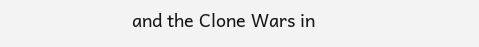and the Clone Wars in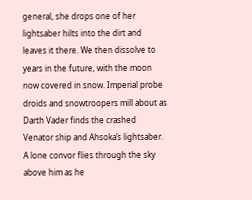general, she drops one of her lightsaber hilts into the dirt and leaves it there. We then dissolve to years in the future, with the moon now covered in snow. Imperial probe droids and snowtroopers mill about as Darth Vader finds the crashed Venator ship and Ahsoka’s lightsaber. A lone convor flies through the sky above him as he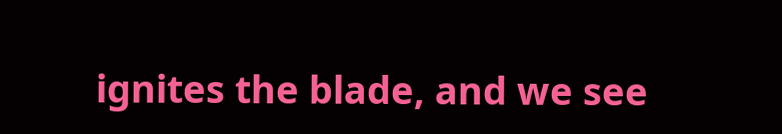ignites the blade, and we see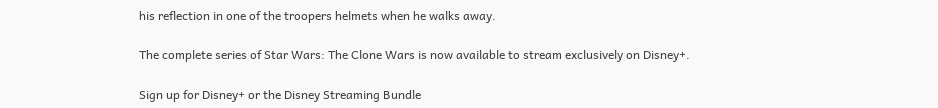his reflection in one of the troopers helmets when he walks away.

The complete series of Star Wars: The Clone Wars is now available to stream exclusively on Disney+.

Sign up for Disney+ or the Disney Streaming Bundle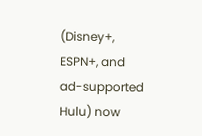(Disney+, ESPN+, and ad-supported Hulu) now